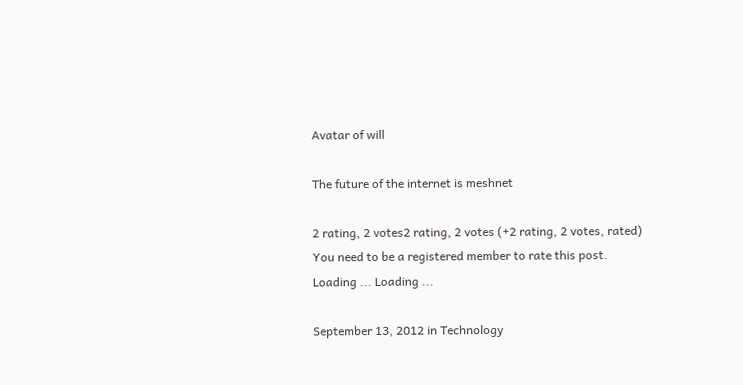Avatar of will

The future of the internet is meshnet

2 rating, 2 votes2 rating, 2 votes (+2 rating, 2 votes, rated)
You need to be a registered member to rate this post.
Loading ... Loading ...

September 13, 2012 in Technology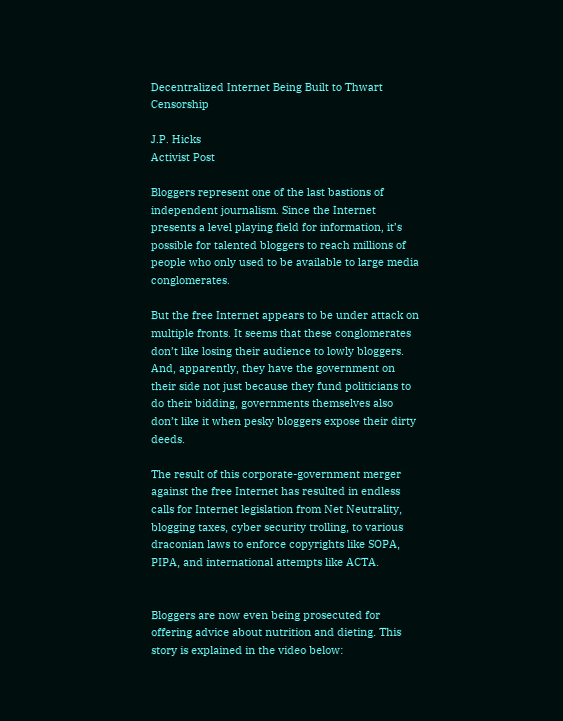Decentralized Internet Being Built to Thwart Censorship

J.P. Hicks
Activist Post

Bloggers represent one of the last bastions of independent journalism. Since the Internet presents a level playing field for information, it’s possible for talented bloggers to reach millions of people who only used to be available to large media conglomerates.

But the free Internet appears to be under attack on multiple fronts. It seems that these conglomerates don’t like losing their audience to lowly bloggers. And, apparently, they have the government on their side not just because they fund politicians to do their bidding, governments themselves also don’t like it when pesky bloggers expose their dirty deeds.

The result of this corporate-government merger against the free Internet has resulted in endless calls for Internet legislation from Net Neutrality, blogging taxes, cyber security trolling, to various draconian laws to enforce copyrights like SOPA, PIPA, and international attempts like ACTA.


Bloggers are now even being prosecuted for offering advice about nutrition and dieting. This story is explained in the video below: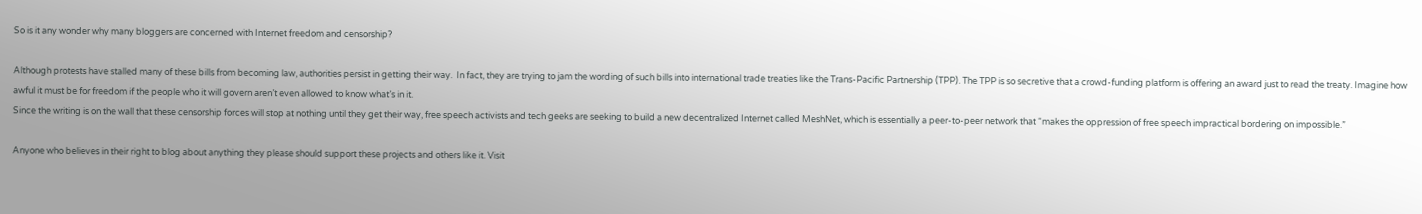So is it any wonder why many bloggers are concerned with Internet freedom and censorship?

Although protests have stalled many of these bills from becoming law, authorities persist in getting their way.  In fact, they are trying to jam the wording of such bills into international trade treaties like the Trans-Pacific Partnership (TPP). The TPP is so secretive that a crowd-funding platform is offering an award just to read the treaty. Imagine how awful it must be for freedom if the people who it will govern aren’t even allowed to know what’s in it.
Since the writing is on the wall that these censorship forces will stop at nothing until they get their way, free speech activists and tech geeks are seeking to build a new decentralized Internet called MeshNet, which is essentially a peer-to-peer network that “makes the oppression of free speech impractical bordering on impossible.”

Anyone who believes in their right to blog about anything they please should support these projects and others like it. Visit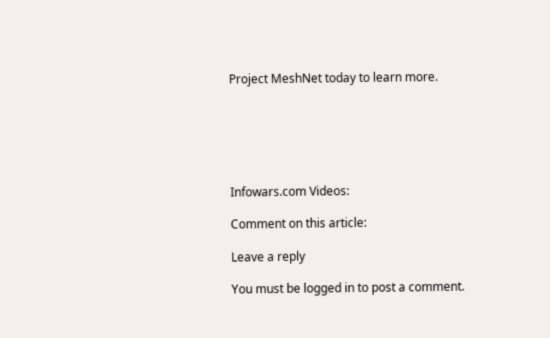Project MeshNet today to learn more.






Infowars.com Videos:

Comment on this article:

Leave a reply

You must be logged in to post a comment.